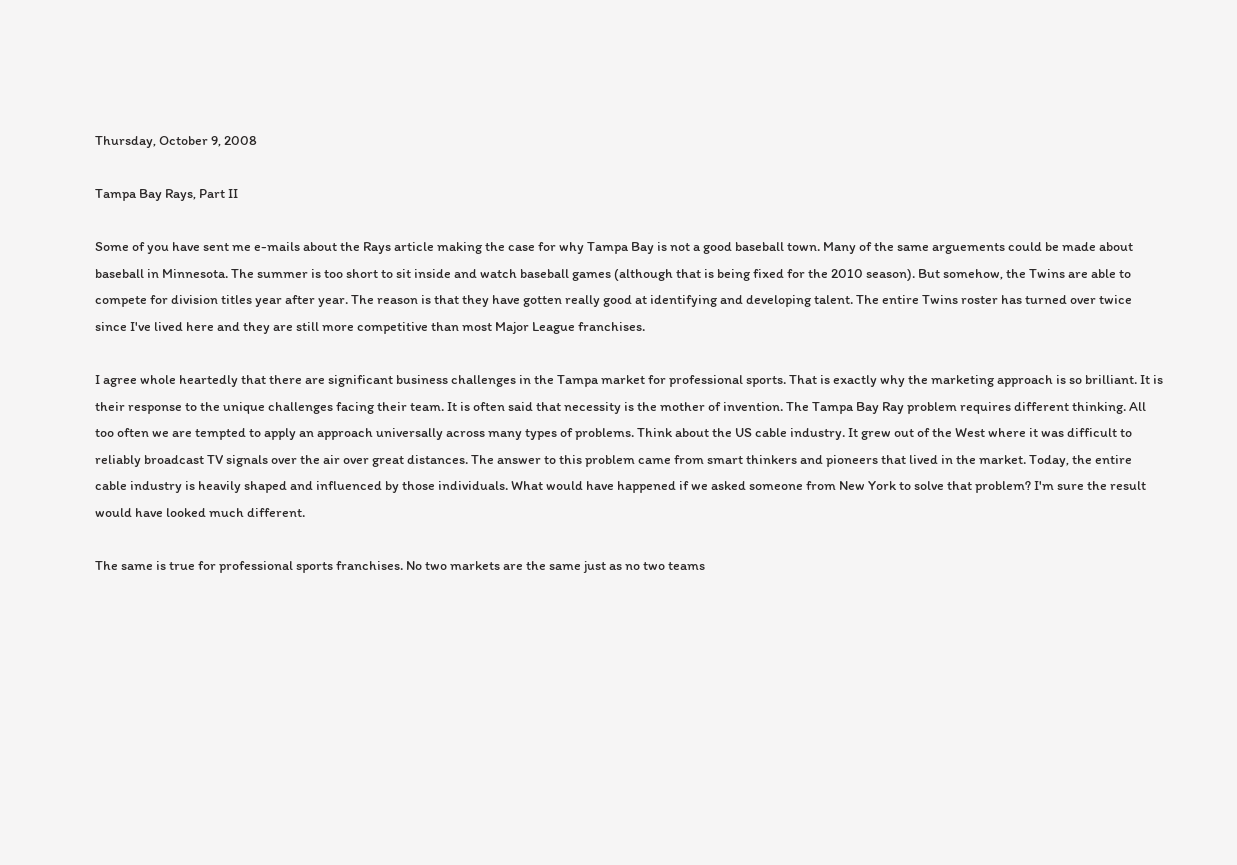Thursday, October 9, 2008

Tampa Bay Rays, Part II

Some of you have sent me e-mails about the Rays article making the case for why Tampa Bay is not a good baseball town. Many of the same arguements could be made about baseball in Minnesota. The summer is too short to sit inside and watch baseball games (although that is being fixed for the 2010 season). But somehow, the Twins are able to compete for division titles year after year. The reason is that they have gotten really good at identifying and developing talent. The entire Twins roster has turned over twice since I've lived here and they are still more competitive than most Major League franchises.

I agree whole heartedly that there are significant business challenges in the Tampa market for professional sports. That is exactly why the marketing approach is so brilliant. It is their response to the unique challenges facing their team. It is often said that necessity is the mother of invention. The Tampa Bay Ray problem requires different thinking. All too often we are tempted to apply an approach universally across many types of problems. Think about the US cable industry. It grew out of the West where it was difficult to reliably broadcast TV signals over the air over great distances. The answer to this problem came from smart thinkers and pioneers that lived in the market. Today, the entire cable industry is heavily shaped and influenced by those individuals. What would have happened if we asked someone from New York to solve that problem? I'm sure the result would have looked much different.

The same is true for professional sports franchises. No two markets are the same just as no two teams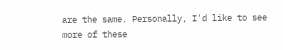are the same. Personally, I'd like to see more of these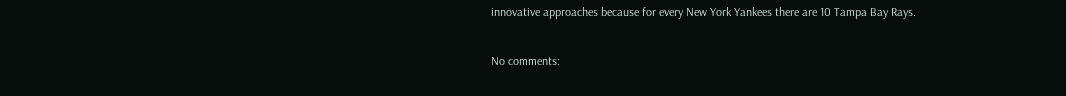innovative approaches because for every New York Yankees there are 10 Tampa Bay Rays.

No comments: